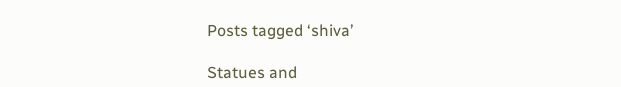Posts tagged ‘shiva’

Statues and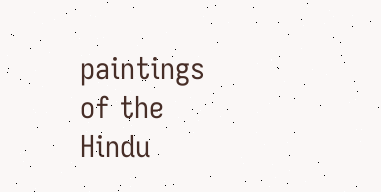paintings of the Hindu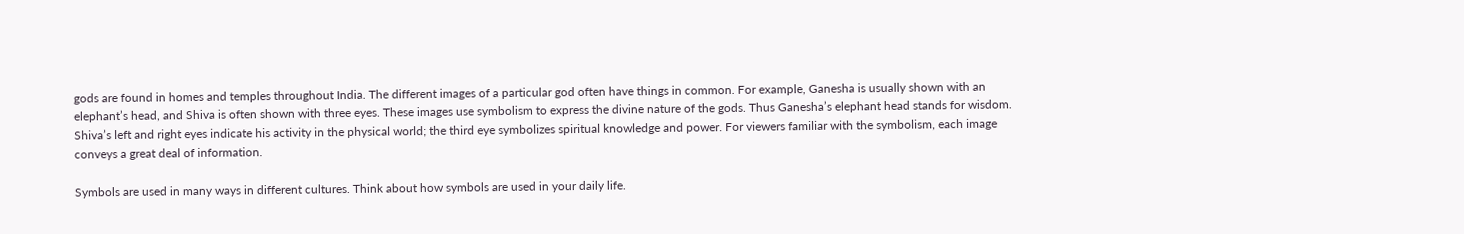gods are found in homes and temples throughout India. The different images of a particular god often have things in common. For example, Ganesha is usually shown with an elephant’s head, and Shiva is often shown with three eyes. These images use symbolism to express the divine nature of the gods. Thus Ganesha’s elephant head stands for wisdom. Shiva’s left and right eyes indicate his activity in the physical world; the third eye symbolizes spiritual knowledge and power. For viewers familiar with the symbolism, each image conveys a great deal of information.

Symbols are used in many ways in different cultures. Think about how symbols are used in your daily life.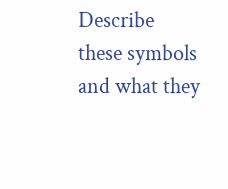Describe these symbols and what they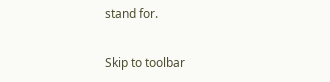stand for.

Skip to toolbar